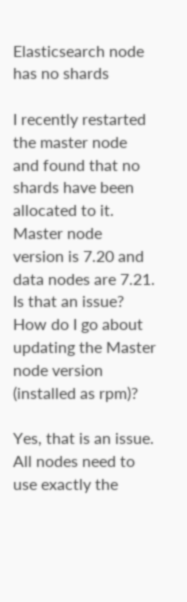Elasticsearch node has no shards

I recently restarted the master node and found that no shards have been allocated to it. Master node version is 7.20 and data nodes are 7.21. Is that an issue? How do I go about updating the Master node version (installed as rpm)?

Yes, that is an issue. All nodes need to use exactly the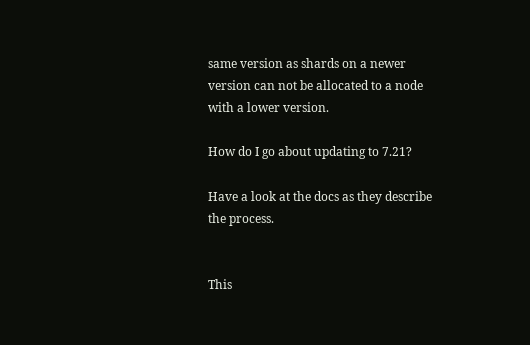same version as shards on a newer version can not be allocated to a node with a lower version.

How do I go about updating to 7.21?

Have a look at the docs as they describe the process.


This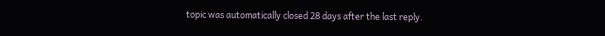topic was automatically closed 28 days after the last reply.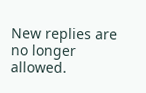New replies are no longer allowed.